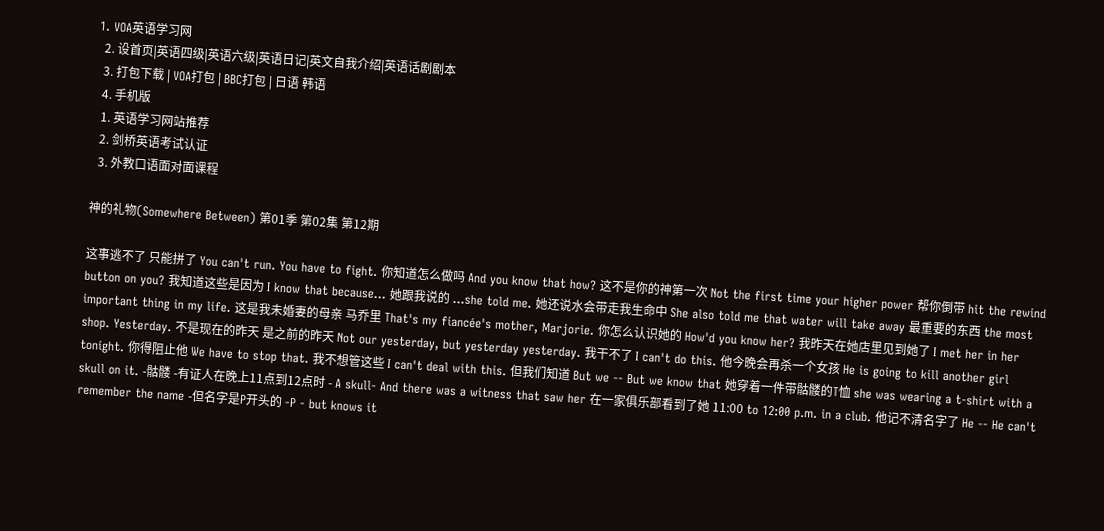1. VOA英语学习网
  2. 设首页|英语四级|英语六级|英语日记|英文自我介绍|英语话剧剧本
  3. 打包下载 | VOA打包 | BBC打包 | 日语 韩语
  4. 手机版
  1. 英语学习网站推荐
  2. 剑桥英语考试认证
  3. 外教口语面对面课程

神的礼物(Somewhere Between) 第01季 第02集 第12期

这事逃不了 只能拼了 You can't run. You have to fight. 你知道怎么做吗 And you know that how? 这不是你的神第一次 Not the first time your higher power 帮你倒带 hit the rewind button on you? 我知道这些是因为 I know that because... 她跟我说的 ...she told me. 她还说水会带走我生命中 She also told me that water will take away 最重要的东西 the most important thing in my life. 这是我未婚妻的母亲 马乔里 That's my fiancée's mother, Marjorie. 你怎么认识她的 How'd you know her? 我昨天在她店里见到她了 I met her in her shop. Yesterday. 不是现在的昨天 是之前的昨天 Not our yesterday, but yesterday yesterday. 我干不了 I can't do this. 他今晚会再杀一个女孩 He is going to kill another girl tonight. 你得阻止他 We have to stop that. 我不想管这些 I can't deal with this. 但我们知道 But we -- But we know that 她穿着一件带骷髅的T恤 she was wearing a t-shirt with a skull on it. -骷髅 -有证人在晚上11点到12点时 - A skull- And there was a witness that saw her 在一家俱乐部看到了她 11:00 to 12:00 p.m. in a club. 他记不清名字了 He -- He can't remember the name -但名字是P开头的 -P - but knows it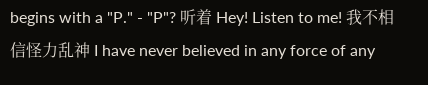begins with a "P." - "P"? 听着 Hey! Listen to me! 我不相信怪力乱神 I have never believed in any force of any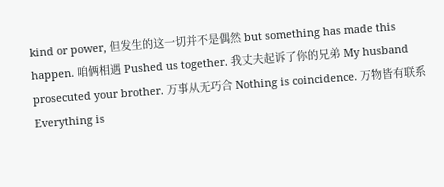kind or power, 但发生的这一切并不是偶然 but something has made this happen. 咱俩相遇 Pushed us together. 我丈夫起诉了你的兄弟 My husband prosecuted your brother. 万事从无巧合 Nothing is coincidence. 万物皆有联系 Everything is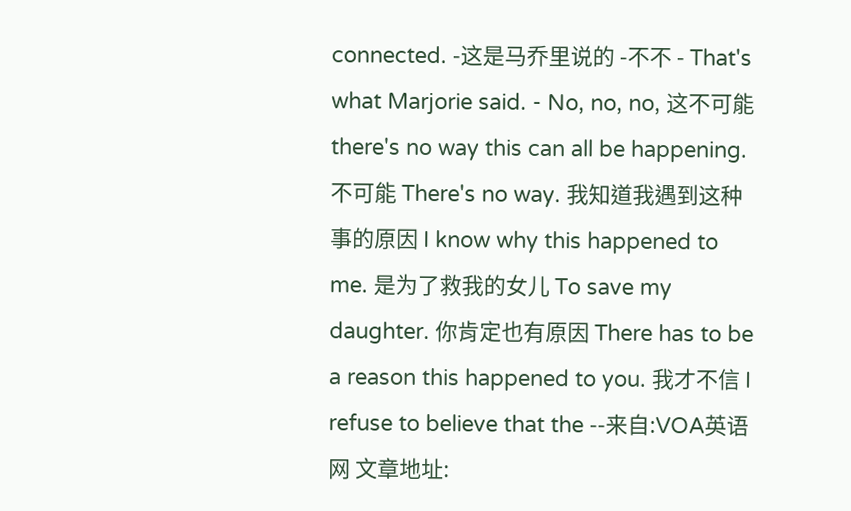connected. -这是马乔里说的 -不不 - That's what Marjorie said. - No, no, no, 这不可能 there's no way this can all be happening. 不可能 There's no way. 我知道我遇到这种事的原因 I know why this happened to me. 是为了救我的女儿 To save my daughter. 你肯定也有原因 There has to be a reason this happened to you. 我才不信 I refuse to believe that the --来自:VOA英语网 文章地址: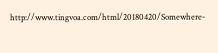http://www.tingvoa.com/html/20180420/Somewhere-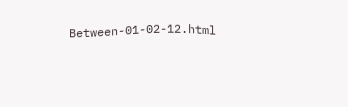Between-01-02-12.html